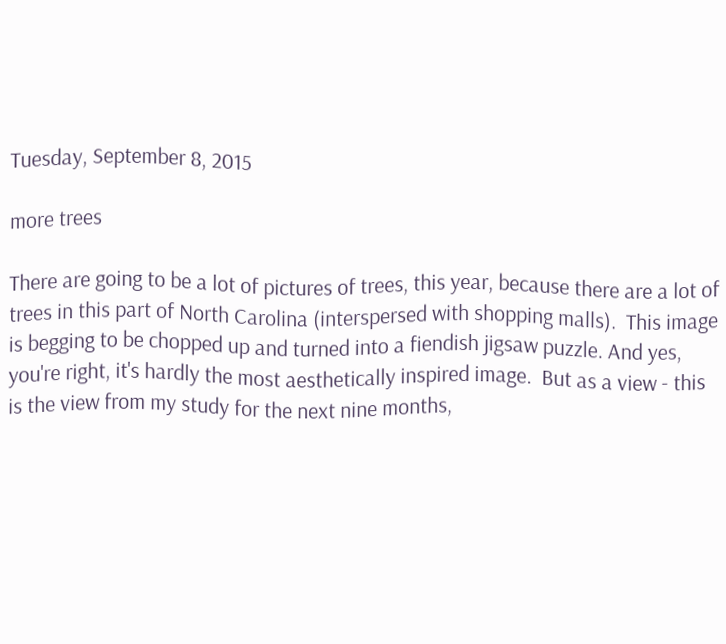Tuesday, September 8, 2015

more trees

There are going to be a lot of pictures of trees, this year, because there are a lot of trees in this part of North Carolina (interspersed with shopping malls).  This image is begging to be chopped up and turned into a fiendish jigsaw puzzle. And yes, you're right, it's hardly the most aesthetically inspired image.  But as a view - this is the view from my study for the next nine months,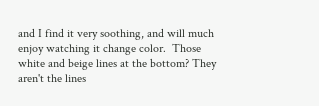and I find it very soothing, and will much enjoy watching it change color.  Those white and beige lines at the bottom? They aren't the lines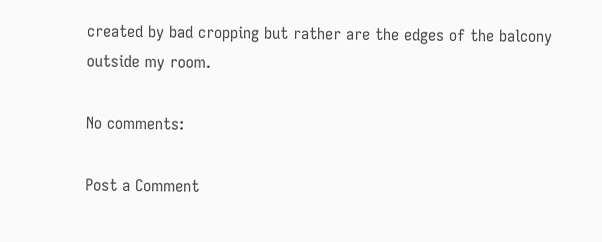created by bad cropping but rather are the edges of the balcony outside my room.

No comments:

Post a Comment